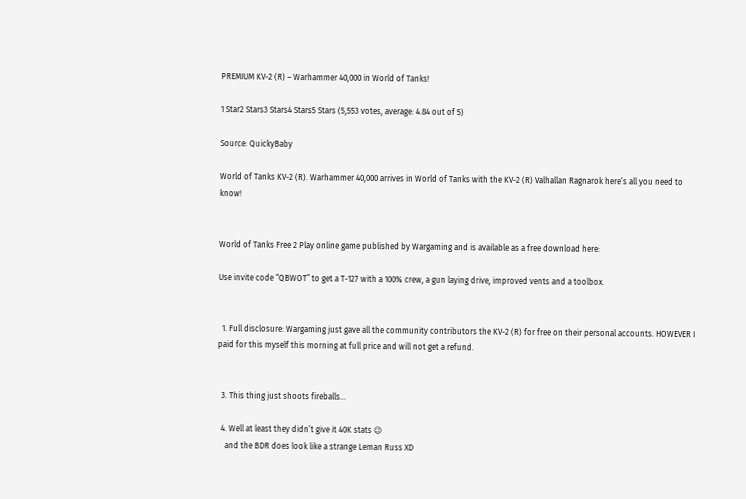PREMIUM KV-2 (R) – Warhammer 40,000 in World of Tanks!

1 Star2 Stars3 Stars4 Stars5 Stars (5,553 votes, average: 4.84 out of 5)

Source: QuickyBaby

World of Tanks KV-2 (R). Warhammer 40,000 arrives in World of Tanks with the KV-2 (R) Valhallan Ragnarok here’s all you need to know!


World of Tanks Free 2 Play online game published by Wargaming and is available as a free download here:

Use invite code “QBWOT” to get a T-127 with a 100% crew, a gun laying drive, improved vents and a toolbox.


  1. Full disclosure: Wargaming just gave all the community contributors the KV-2 (R) for free on their personal accounts. HOWEVER I paid for this myself this morning at full price and will not get a refund.


  3. This thing just shoots fireballs…

  4. Well at least they didn’t give it 40K stats 😉
    and the BDR does look like a strange Leman Russ XD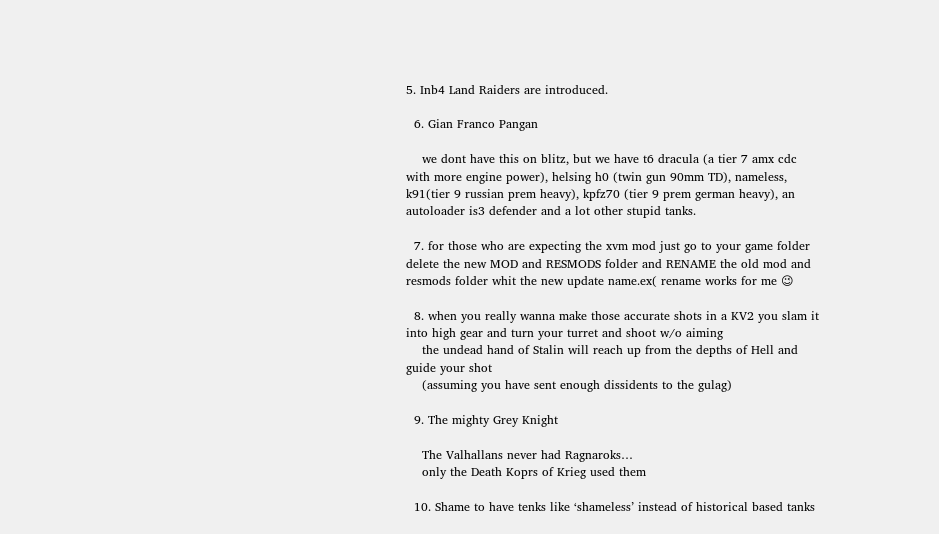5. Inb4 Land Raiders are introduced.

  6. Gian Franco Pangan

    we dont have this on blitz, but we have t6 dracula (a tier 7 amx cdc with more engine power), helsing h0 (twin gun 90mm TD), nameless, k91(tier 9 russian prem heavy), kpfz70 (tier 9 prem german heavy), an autoloader is3 defender and a lot other stupid tanks.

  7. for those who are expecting the xvm mod just go to your game folder delete the new MOD and RESMODS folder and RENAME the old mod and resmods folder whit the new update name.ex( rename works for me 😉

  8. when you really wanna make those accurate shots in a KV2 you slam it into high gear and turn your turret and shoot w/o aiming
    the undead hand of Stalin will reach up from the depths of Hell and guide your shot
    (assuming you have sent enough dissidents to the gulag)

  9. The mighty Grey Knight

    The Valhallans never had Ragnaroks…
    only the Death Koprs of Krieg used them

  10. Shame to have tenks like ‘shameless’ instead of historical based tanks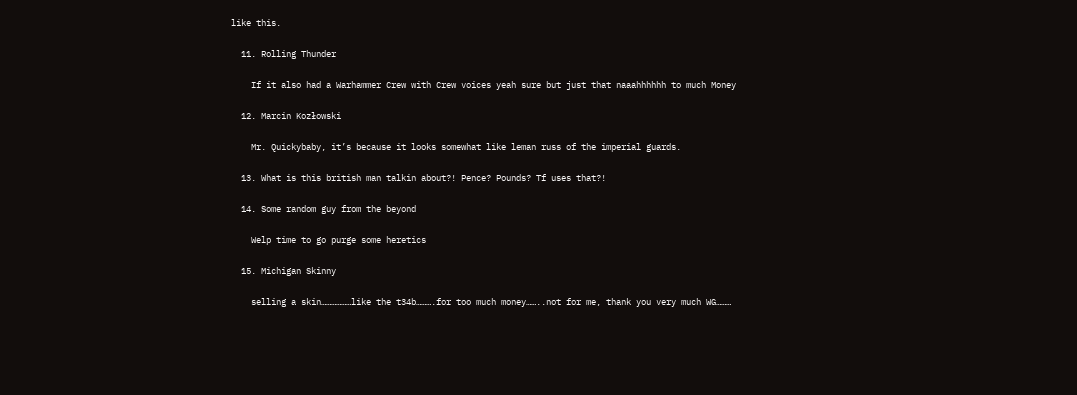like this.

  11. Rolling Thunder

    If it also had a Warhammer Crew with Crew voices yeah sure but just that naaahhhhhh to much Money

  12. Marcin Kozłowski

    Mr. Quickybaby, it’s because it looks somewhat like leman russ of the imperial guards.

  13. What is this british man talkin about?! Pence? Pounds? Tf uses that?!

  14. Some random guy from the beyond

    Welp time to go purge some heretics

  15. Michigan Skinny

    selling a skin………………like the t34b……….for too much money……..not for me, thank you very much WG………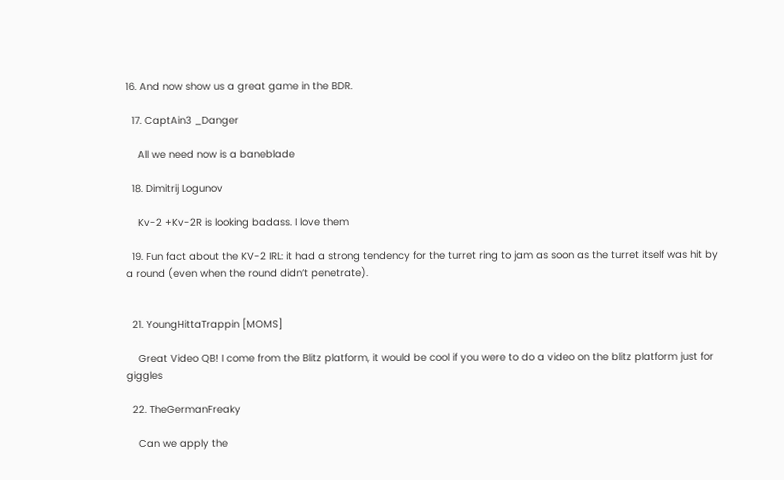16. And now show us a great game in the BDR.

  17. CaptAin3 _Danger

    All we need now is a baneblade

  18. Dimitrij Logunov

    Kv-2 +Kv-2R is looking badass. I love them

  19. Fun fact about the KV-2 IRL: it had a strong tendency for the turret ring to jam as soon as the turret itself was hit by a round (even when the round didn’t penetrate).


  21. YoungHittaTrappin [MOMS]

    Great Video QB! I come from the Blitz platform, it would be cool if you were to do a video on the blitz platform just for giggles

  22. TheGermanFreaky

    Can we apply the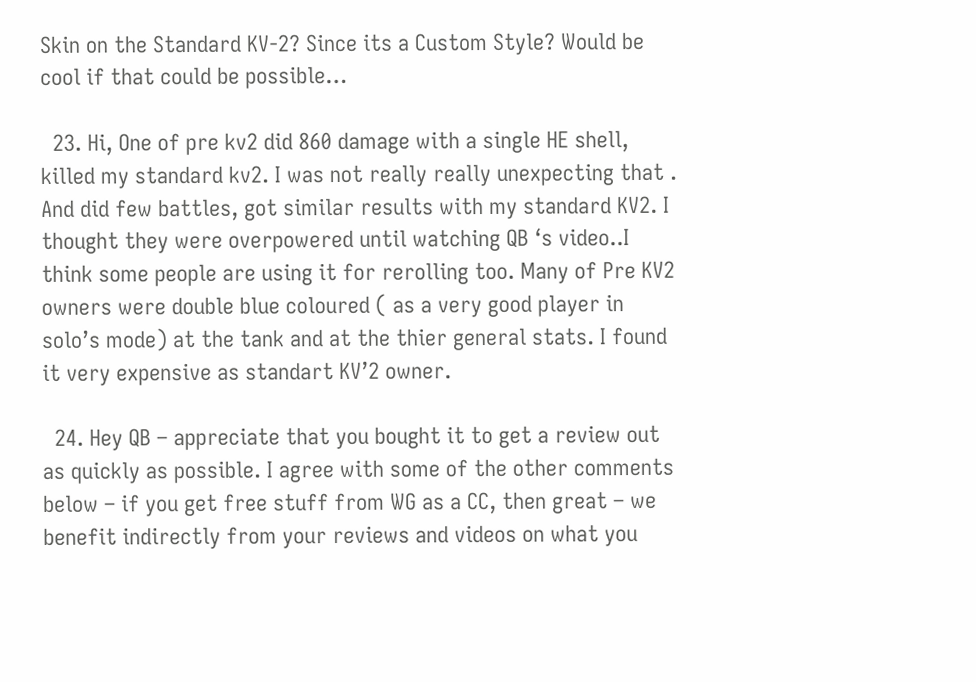Skin on the Standard KV-2? Since its a Custom Style? Would be cool if that could be possible…

  23. Hi, One of pre kv2 did 860 damage with a single HE shell, killed my standard kv2. I was not really really unexpecting that . And did few battles, got similar results with my standard KV2. I thought they were overpowered until watching QB ‘s video..I think some people are using it for rerolling too. Many of Pre KV2 owners were double blue coloured ( as a very good player in solo’s mode) at the tank and at the thier general stats. I found it very expensive as standart KV’2 owner.

  24. Hey QB – appreciate that you bought it to get a review out as quickly as possible. I agree with some of the other comments below – if you get free stuff from WG as a CC, then great – we benefit indirectly from your reviews and videos on what you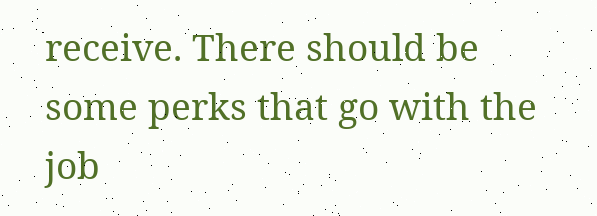receive. There should be some perks that go with the job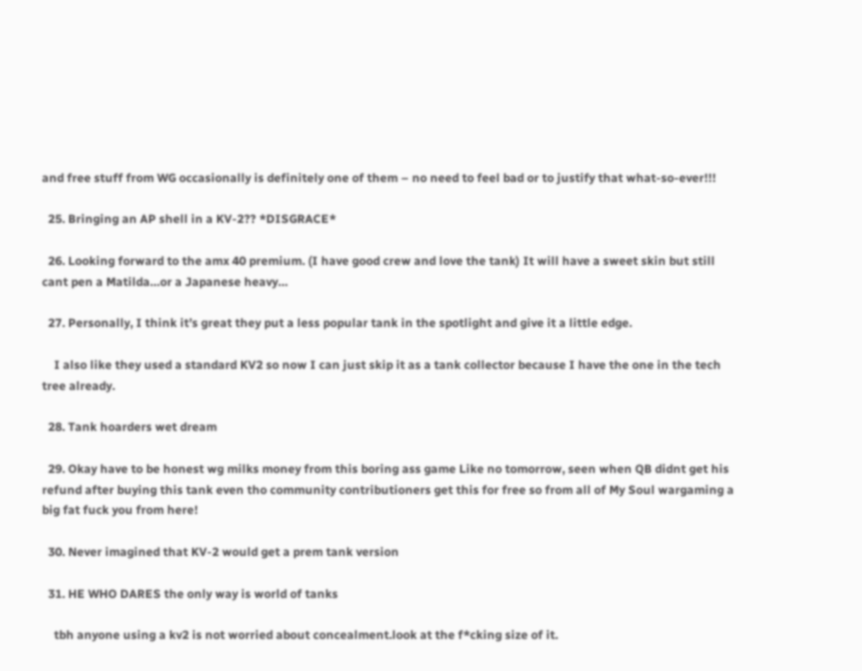and free stuff from WG occasionally is definitely one of them – no need to feel bad or to justify that what-so-ever!!!

  25. Bringing an AP shell in a KV-2?? *DISGRACE*

  26. Looking forward to the amx 40 premium. (I have good crew and love the tank) It will have a sweet skin but still cant pen a Matilda…or a Japanese heavy…

  27. Personally, I think it’s great they put a less popular tank in the spotlight and give it a little edge.

    I also like they used a standard KV2 so now I can just skip it as a tank collector because I have the one in the tech tree already.

  28. Tank hoarders wet dream

  29. Okay have to be honest wg milks money from this boring ass game Like no tomorrow, seen when QB didnt get his refund after buying this tank even tho community contributioners get this for free so from all of My Soul wargaming a big fat fuck you from here!

  30. Never imagined that KV-2 would get a prem tank version

  31. HE WHO DARES the only way is world of tanks

    tbh anyone using a kv2 is not worried about concealment.look at the f*cking size of it.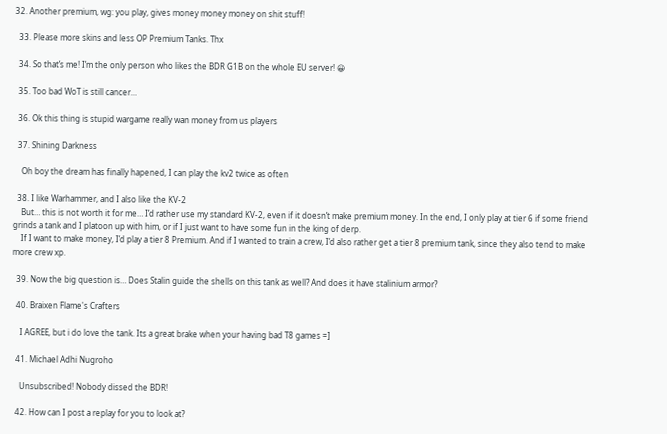32. Another premium, wg: you play, gives money money money on shit stuff!

  33. Please more skins and less OP Premium Tanks. Thx

  34. So that’s me! I’m the only person who likes the BDR G1B on the whole EU server! 😀

  35. Too bad WoT is still cancer…

  36. Ok this thing is stupid wargame really wan money from us players

  37. Shining Darkness

    Oh boy the dream has finally hapened, I can play the kv2 twice as often

  38. I like Warhammer, and I also like the KV-2
    But… this is not worth it for me… I’d rather use my standard KV-2, even if it doesn’t make premium money. In the end, I only play at tier 6 if some friend grinds a tank and I platoon up with him, or if I just want to have some fun in the king of derp.
    If I want to make money, I’d play a tier 8 Premium. And if I wanted to train a crew, I’d also rather get a tier 8 premium tank, since they also tend to make more crew xp.

  39. Now the big question is… Does Stalin guide the shells on this tank as well? And does it have stalinium armor?

  40. Braixen Flame's Crafters

    I AGREE, but i do love the tank. Its a great brake when your having bad T8 games =]

  41. Michael Adhi Nugroho

    Unsubscribed! Nobody dissed the BDR!

  42. How can I post a replay for you to look at?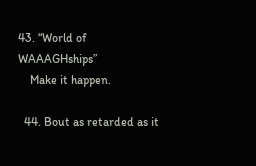43. “World of WAAAGHships”
    Make it happen.

  44. Bout as retarded as it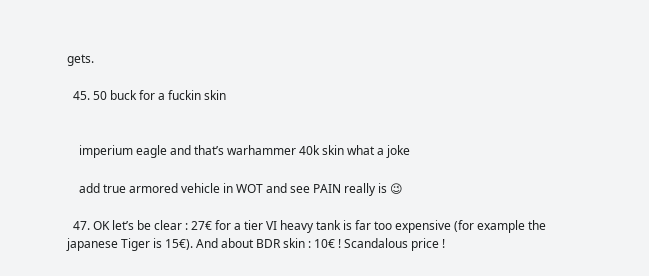gets.

  45. 50 buck for a fuckin skin


    imperium eagle and that’s warhammer 40k skin what a joke

    add true armored vehicle in WOT and see PAIN really is 😉

  47. OK let’s be clear : 27€ for a tier VI heavy tank is far too expensive (for example the japanese Tiger is 15€). And about BDR skin : 10€ ! Scandalous price !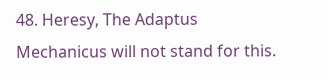48. Heresy, The Adaptus Mechanicus will not stand for this.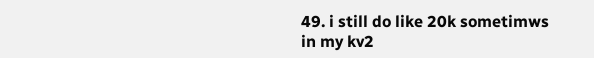49. i still do like 20k sometimws in my kv2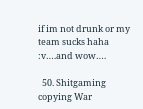if im not drunk or my team sucks haha :v….and wow….

  50. Shitgaming copying War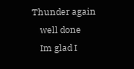Thunder again
    well done
    Im glad I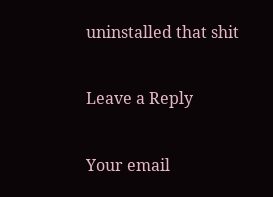uninstalled that shit

Leave a Reply

Your email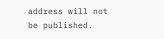address will not be published.